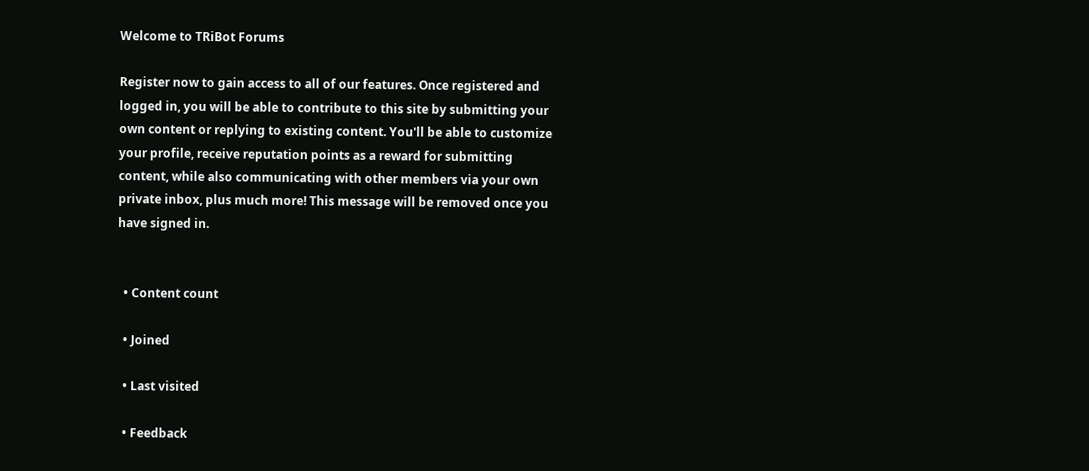Welcome to TRiBot Forums

Register now to gain access to all of our features. Once registered and logged in, you will be able to contribute to this site by submitting your own content or replying to existing content. You'll be able to customize your profile, receive reputation points as a reward for submitting content, while also communicating with other members via your own private inbox, plus much more! This message will be removed once you have signed in.


  • Content count

  • Joined

  • Last visited

  • Feedback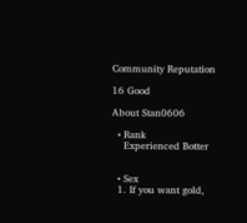Community Reputation

16 Good

About Stan0606

  • Rank
    Experienced Botter


  • Sex
  1. If you want gold,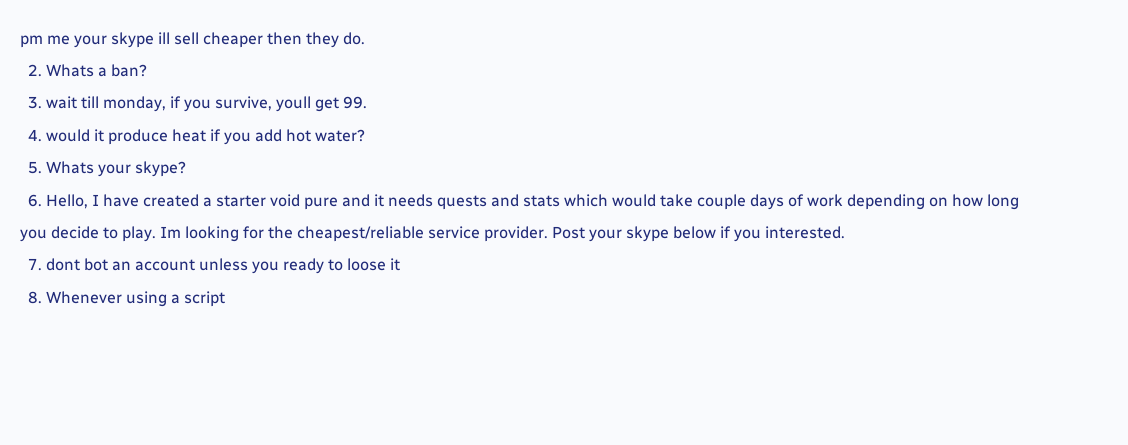pm me your skype ill sell cheaper then they do.
  2. Whats a ban?
  3. wait till monday, if you survive, youll get 99.
  4. would it produce heat if you add hot water?
  5. Whats your skype?
  6. Hello, I have created a starter void pure and it needs quests and stats which would take couple days of work depending on how long you decide to play. Im looking for the cheapest/reliable service provider. Post your skype below if you interested.
  7. dont bot an account unless you ready to loose it
  8. Whenever using a script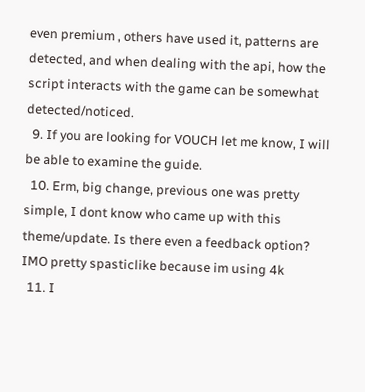even premium , others have used it, patterns are detected, and when dealing with the api, how the script interacts with the game can be somewhat detected/noticed.
  9. If you are looking for VOUCH let me know, I will be able to examine the guide.
  10. Erm, big change, previous one was pretty simple, I dont know who came up with this theme/update. Is there even a feedback option? IMO pretty spasticlike because im using 4k
  11. I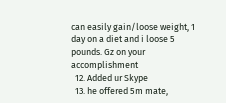can easily gain/loose weight, 1 day on a diet and i loose 5 pounds. Gz on your accomplishment
  12. Added ur Skype
  13. he offered 5m mate,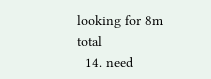looking for 8m total
  14. need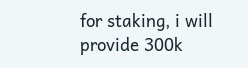for staking, i will provide 300k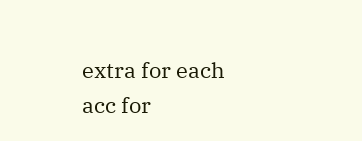extra for each acc for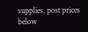supplies, post prices below